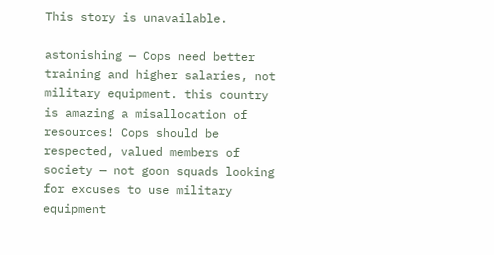This story is unavailable.

astonishing — Cops need better training and higher salaries, not military equipment. this country is amazing a misallocation of resources! Cops should be respected, valued members of society — not goon squads looking for excuses to use military equipment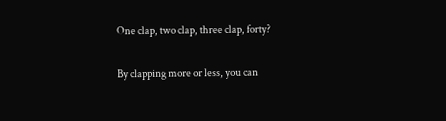One clap, two clap, three clap, forty?

By clapping more or less, you can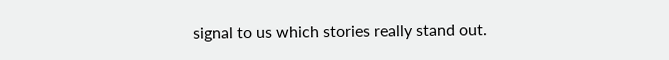signal to us which stories really stand out.